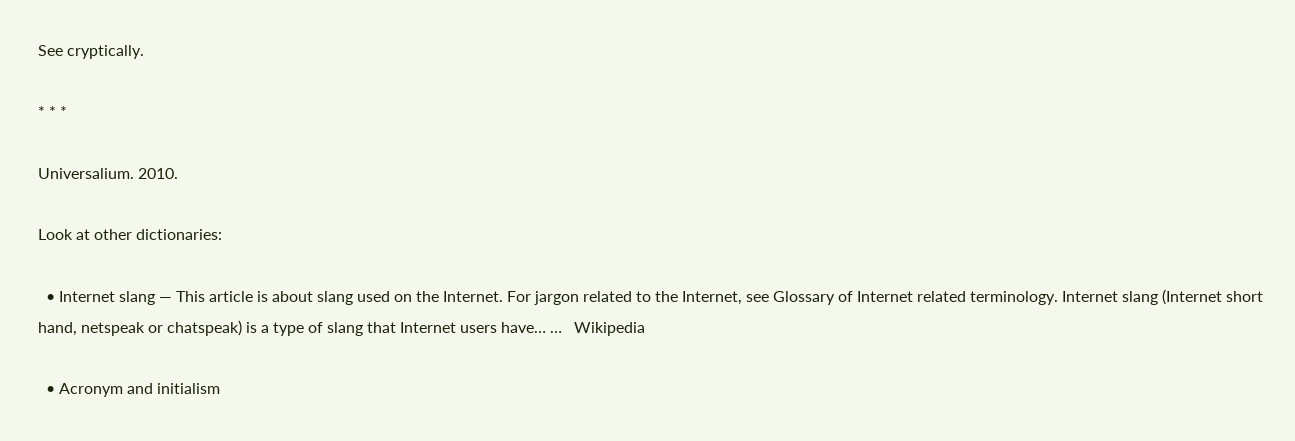See cryptically.

* * *

Universalium. 2010.

Look at other dictionaries:

  • Internet slang — This article is about slang used on the Internet. For jargon related to the Internet, see Glossary of Internet related terminology. Internet slang (Internet short hand, netspeak or chatspeak) is a type of slang that Internet users have… …   Wikipedia

  • Acronym and initialism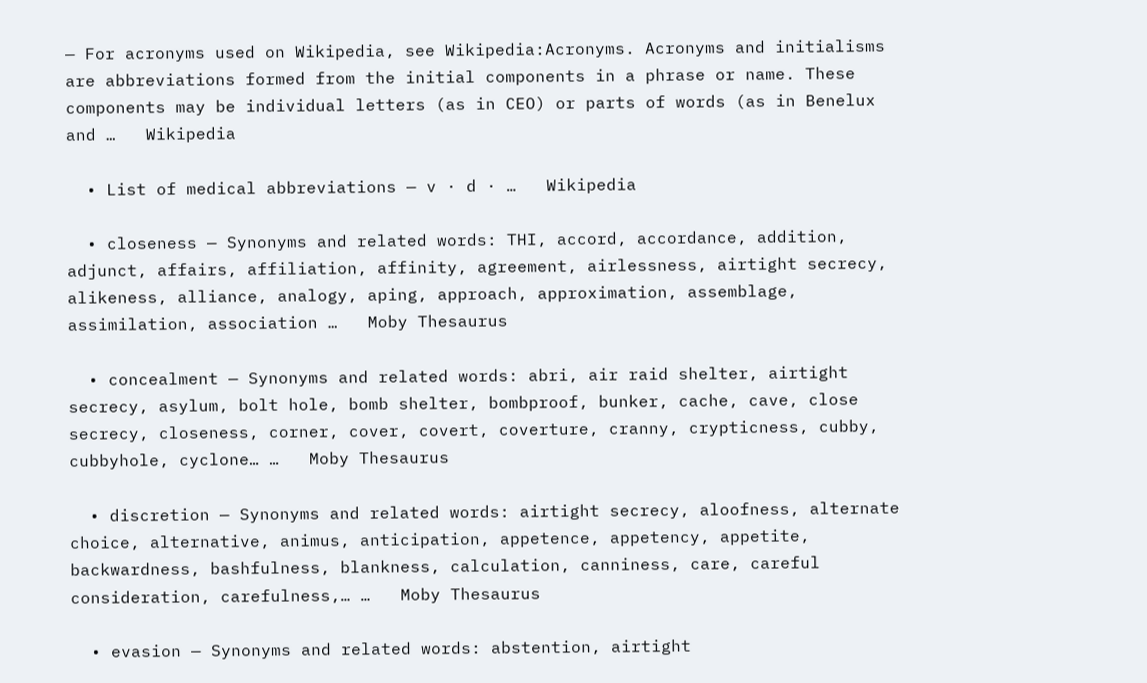— For acronyms used on Wikipedia, see Wikipedia:Acronyms. Acronyms and initialisms are abbreviations formed from the initial components in a phrase or name. These components may be individual letters (as in CEO) or parts of words (as in Benelux and …   Wikipedia

  • List of medical abbreviations — v · d · …   Wikipedia

  • closeness — Synonyms and related words: THI, accord, accordance, addition, adjunct, affairs, affiliation, affinity, agreement, airlessness, airtight secrecy, alikeness, alliance, analogy, aping, approach, approximation, assemblage, assimilation, association …   Moby Thesaurus

  • concealment — Synonyms and related words: abri, air raid shelter, airtight secrecy, asylum, bolt hole, bomb shelter, bombproof, bunker, cache, cave, close secrecy, closeness, corner, cover, covert, coverture, cranny, crypticness, cubby, cubbyhole, cyclone… …   Moby Thesaurus

  • discretion — Synonyms and related words: airtight secrecy, aloofness, alternate choice, alternative, animus, anticipation, appetence, appetency, appetite, backwardness, bashfulness, blankness, calculation, canniness, care, careful consideration, carefulness,… …   Moby Thesaurus

  • evasion — Synonyms and related words: abstention, airtight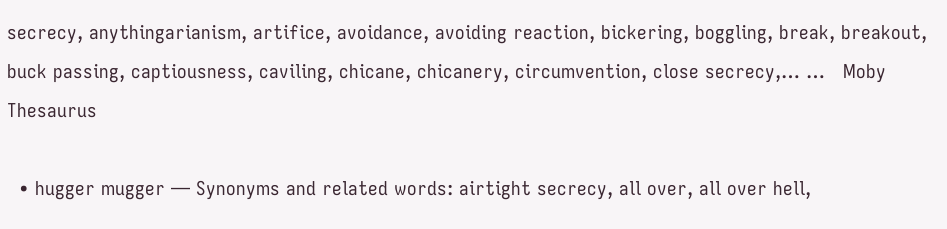secrecy, anythingarianism, artifice, avoidance, avoiding reaction, bickering, boggling, break, breakout, buck passing, captiousness, caviling, chicane, chicanery, circumvention, close secrecy,… …   Moby Thesaurus

  • hugger mugger — Synonyms and related words: airtight secrecy, all over, all over hell,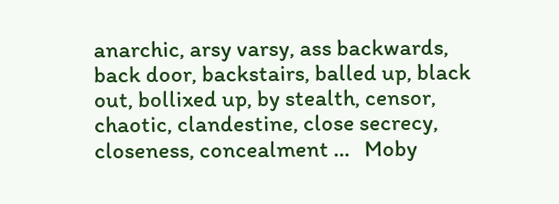anarchic, arsy varsy, ass backwards, back door, backstairs, balled up, black out, bollixed up, by stealth, censor, chaotic, clandestine, close secrecy, closeness, concealment …   Moby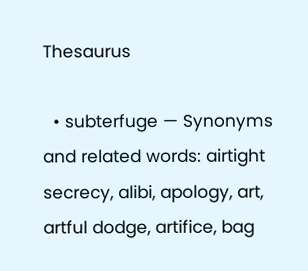Thesaurus

  • subterfuge — Synonyms and related words: airtight secrecy, alibi, apology, art, artful dodge, artifice, bag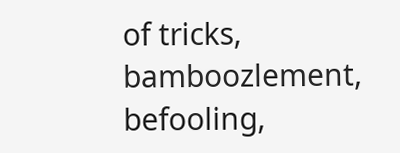of tricks, bamboozlement, befooling,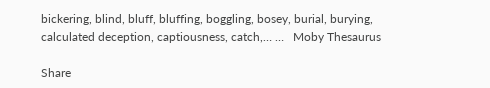bickering, blind, bluff, bluffing, boggling, bosey, burial, burying, calculated deception, captiousness, catch,… …   Moby Thesaurus

Share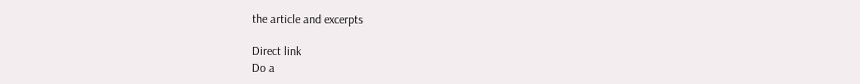the article and excerpts

Direct link
Do a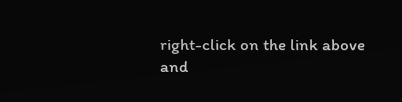right-click on the link above
and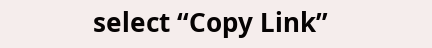select “Copy Link”